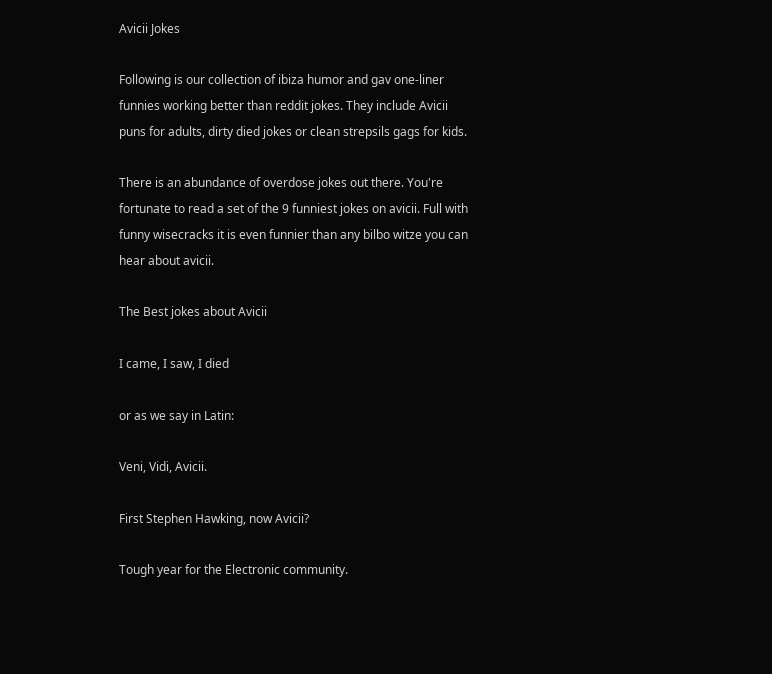Avicii Jokes

Following is our collection of ibiza humor and gav one-liner funnies working better than reddit jokes. They include Avicii puns for adults, dirty died jokes or clean strepsils gags for kids.

There is an abundance of overdose jokes out there. You're fortunate to read a set of the 9 funniest jokes on avicii. Full with funny wisecracks it is even funnier than any bilbo witze you can hear about avicii.

The Best jokes about Avicii

I came, I saw, I died

or as we say in Latin:

Veni, Vidi, Avicii.

First Stephen Hawking, now Avicii?

Tough year for the Electronic community.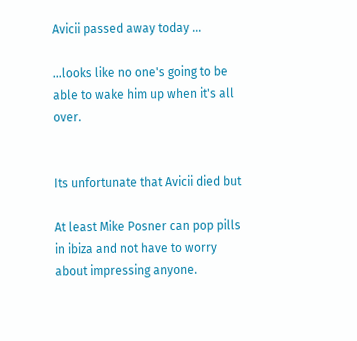Avicii passed away today ...

...looks like no one's going to be able to wake him up when it's all over.


Its unfortunate that Avicii died but

At least Mike Posner can pop pills in ibiza and not have to worry about impressing anyone.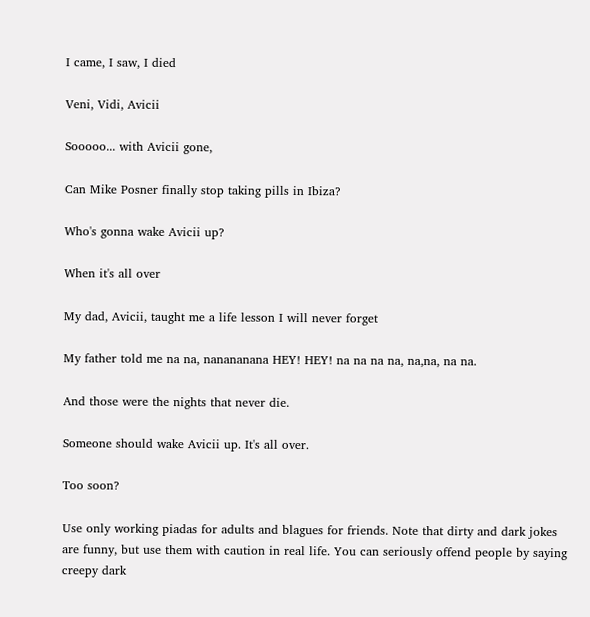I came, I saw, I died

Veni, Vidi, Avicii

Sooooo... with Avicii gone,

Can Mike Posner finally stop taking pills in Ibiza?

Who's gonna wake Avicii up?

When it's all over

My dad, Avicii, taught me a life lesson I will never forget

My father told me na na, nanananana HEY! HEY! na na na na, na,na, na na.

And those were the nights that never die.

Someone should wake Avicii up. It's all over.

Too soon?

Use only working piadas for adults and blagues for friends. Note that dirty and dark jokes are funny, but use them with caution in real life. You can seriously offend people by saying creepy dark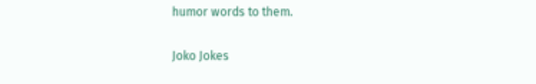humor words to them.

Joko Jokes